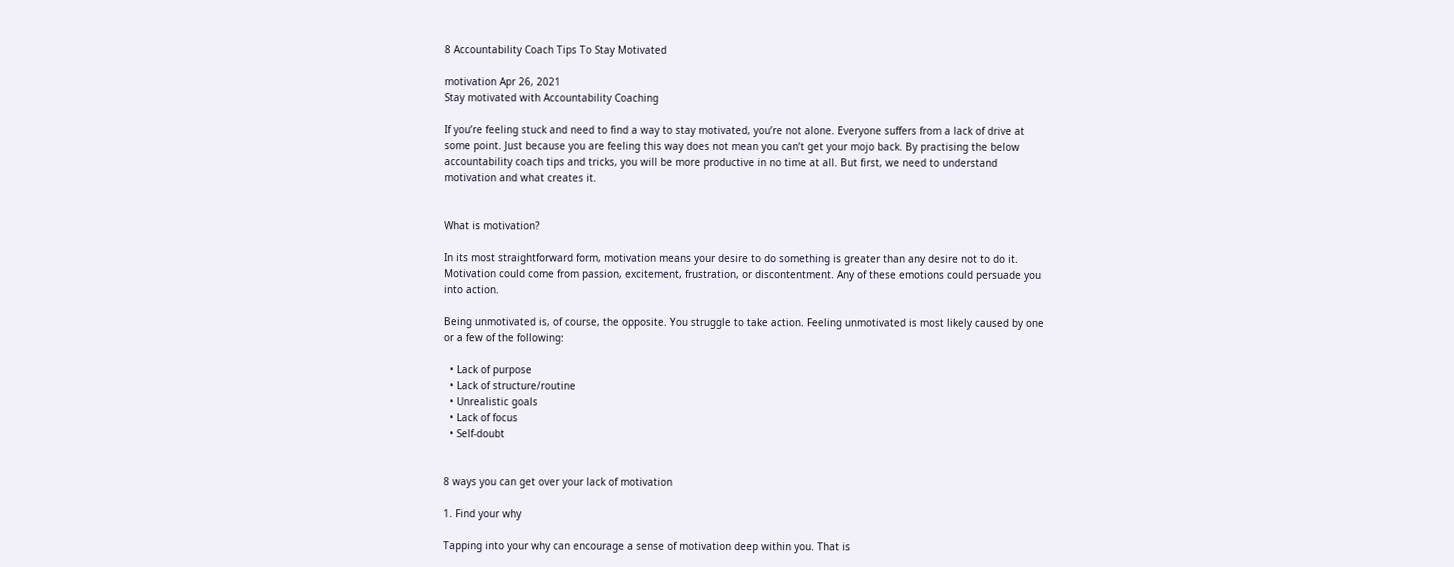8 Accountability Coach Tips To Stay Motivated

motivation Apr 26, 2021
Stay motivated with Accountability Coaching

If you’re feeling stuck and need to find a way to stay motivated, you’re not alone. Everyone suffers from a lack of drive at some point. Just because you are feeling this way does not mean you can’t get your mojo back. By practising the below accountability coach tips and tricks, you will be more productive in no time at all. But first, we need to understand motivation and what creates it.


What is motivation?

In its most straightforward form, motivation means your desire to do something is greater than any desire not to do it. Motivation could come from passion, excitement, frustration, or discontentment. Any of these emotions could persuade you into action.

Being unmotivated is, of course, the opposite. You struggle to take action. Feeling unmotivated is most likely caused by one or a few of the following:

  • Lack of purpose
  • Lack of structure/routine
  • Unrealistic goals
  • Lack of focus
  • Self-doubt


8 ways you can get over your lack of motivation

1. Find your why

Tapping into your why can encourage a sense of motivation deep within you. That is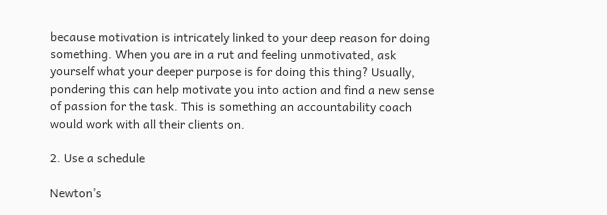because motivation is intricately linked to your deep reason for doing something. When you are in a rut and feeling unmotivated, ask yourself what your deeper purpose is for doing this thing? Usually, pondering this can help motivate you into action and find a new sense of passion for the task. This is something an accountability coach would work with all their clients on.

2. Use a schedule

Newton’s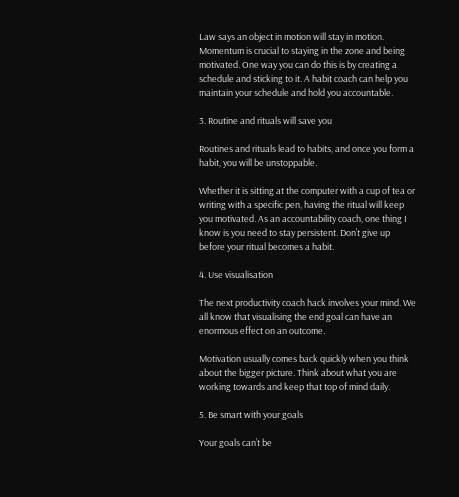Law says an object in motion will stay in motion. Momentum is crucial to staying in the zone and being motivated. One way you can do this is by creating a schedule and sticking to it. A habit coach can help you maintain your schedule and hold you accountable.

3. Routine and rituals will save you

Routines and rituals lead to habits, and once you form a habit, you will be unstoppable.

Whether it is sitting at the computer with a cup of tea or writing with a specific pen, having the ritual will keep you motivated. As an accountability coach, one thing I know is you need to stay persistent. Don’t give up before your ritual becomes a habit.

4. Use visualisation

The next productivity coach hack involves your mind. We all know that visualising the end goal can have an enormous effect on an outcome.

Motivation usually comes back quickly when you think about the bigger picture. Think about what you are working towards and keep that top of mind daily.

5. Be smart with your goals

Your goals can’t be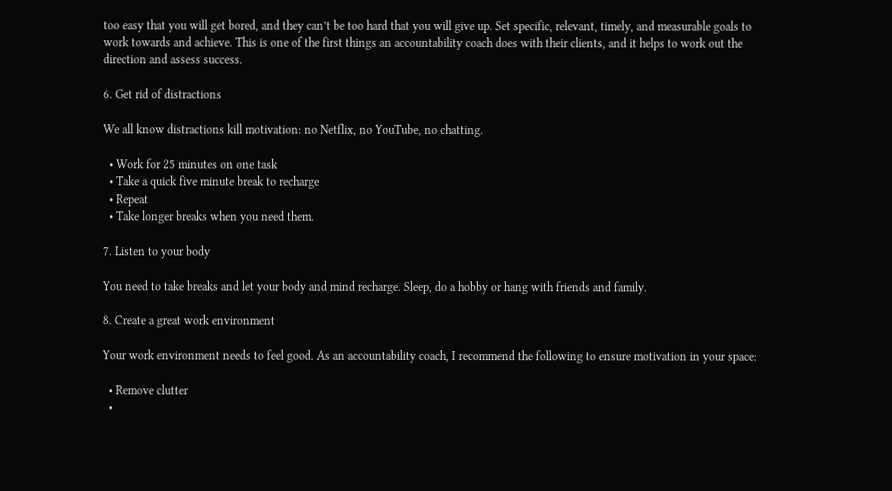too easy that you will get bored, and they can’t be too hard that you will give up. Set specific, relevant, timely, and measurable goals to work towards and achieve. This is one of the first things an accountability coach does with their clients, and it helps to work out the direction and assess success.

6. Get rid of distractions

We all know distractions kill motivation: no Netflix, no YouTube, no chatting.

  • Work for 25 minutes on one task
  • Take a quick five minute break to recharge
  • Repeat
  • Take longer breaks when you need them.

7. Listen to your body

You need to take breaks and let your body and mind recharge. Sleep, do a hobby or hang with friends and family.

8. Create a great work environment

Your work environment needs to feel good. As an accountability coach, I recommend the following to ensure motivation in your space:

  • Remove clutter
  •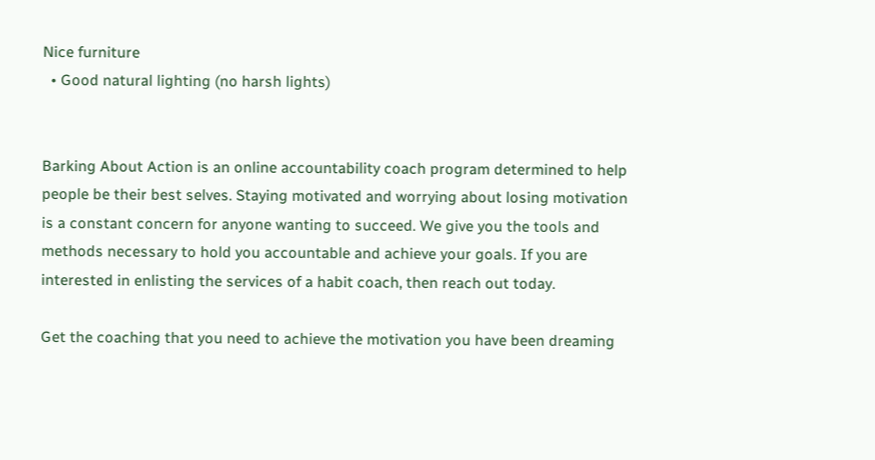Nice furniture
  • Good natural lighting (no harsh lights)


Barking About Action is an online accountability coach program determined to help people be their best selves. Staying motivated and worrying about losing motivation is a constant concern for anyone wanting to succeed. We give you the tools and methods necessary to hold you accountable and achieve your goals. If you are interested in enlisting the services of a habit coach, then reach out today.

Get the coaching that you need to achieve the motivation you have been dreaming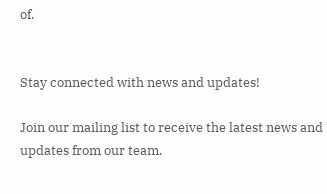of.


Stay connected with news and updates!

Join our mailing list to receive the latest news and updates from our team.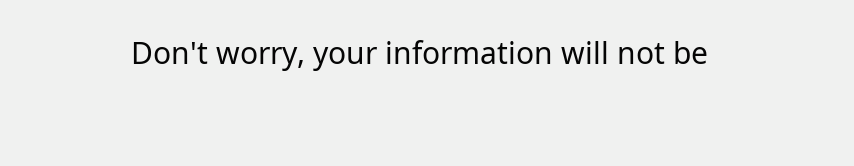Don't worry, your information will not be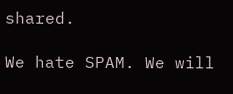shared.

We hate SPAM. We will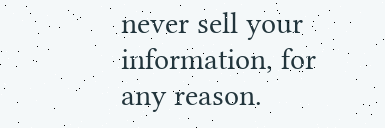never sell your information, for any reason.